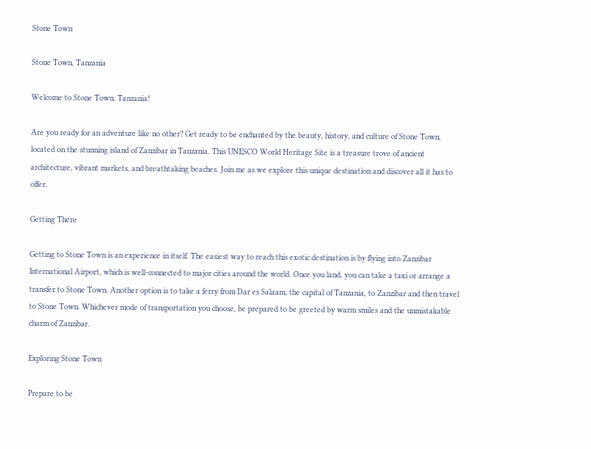Stone Town

Stone Town, Tanzania

Welcome to Stone Town, Tanzania!

Are you ready for an adventure like no other? Get ready to be enchanted by the beauty, history, and culture of Stone Town, located on the stunning island of Zanzibar in Tanzania. This UNESCO World Heritage Site is a treasure trove of ancient architecture, vibrant markets, and breathtaking beaches. Join me as we explore this unique destination and discover all it has to offer.

Getting There

Getting to Stone Town is an experience in itself. The easiest way to reach this exotic destination is by flying into Zanzibar International Airport, which is well-connected to major cities around the world. Once you land, you can take a taxi or arrange a transfer to Stone Town. Another option is to take a ferry from Dar es Salaam, the capital of Tanzania, to Zanzibar and then travel to Stone Town. Whichever mode of transportation you choose, be prepared to be greeted by warm smiles and the unmistakable charm of Zanzibar.

Exploring Stone Town

Prepare to be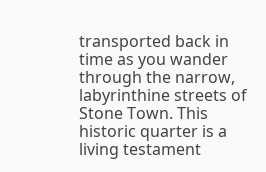transported back in time as you wander through the narrow, labyrinthine streets of Stone Town. This historic quarter is a living testament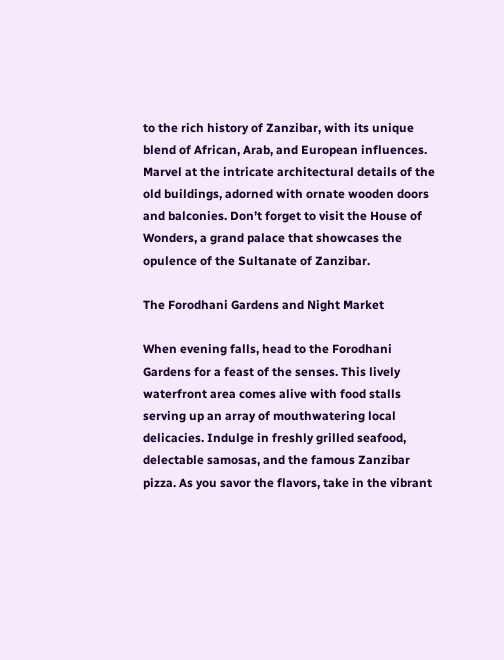to the rich history of Zanzibar, with its unique blend of African, Arab, and European influences. Marvel at the intricate architectural details of the old buildings, adorned with ornate wooden doors and balconies. Don’t forget to visit the House of Wonders, a grand palace that showcases the opulence of the Sultanate of Zanzibar.

The Forodhani Gardens and Night Market

When evening falls, head to the Forodhani Gardens for a feast of the senses. This lively waterfront area comes alive with food stalls serving up an array of mouthwatering local delicacies. Indulge in freshly grilled seafood, delectable samosas, and the famous Zanzibar pizza. As you savor the flavors, take in the vibrant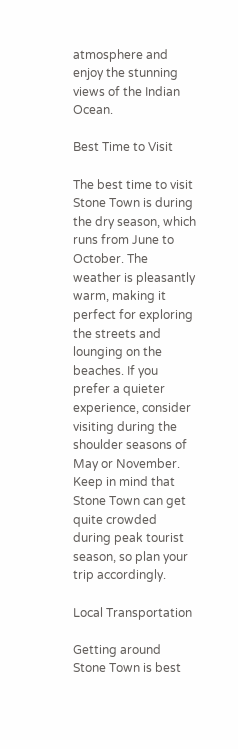atmosphere and enjoy the stunning views of the Indian Ocean.

Best Time to Visit

The best time to visit Stone Town is during the dry season, which runs from June to October. The weather is pleasantly warm, making it perfect for exploring the streets and lounging on the beaches. If you prefer a quieter experience, consider visiting during the shoulder seasons of May or November. Keep in mind that Stone Town can get quite crowded during peak tourist season, so plan your trip accordingly.

Local Transportation

Getting around Stone Town is best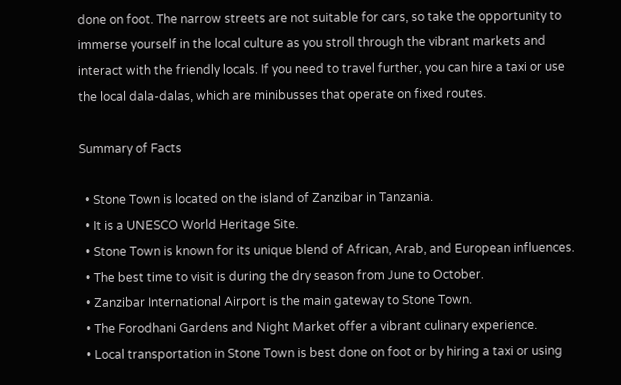done on foot. The narrow streets are not suitable for cars, so take the opportunity to immerse yourself in the local culture as you stroll through the vibrant markets and interact with the friendly locals. If you need to travel further, you can hire a taxi or use the local dala-dalas, which are minibusses that operate on fixed routes.

Summary of Facts

  • Stone Town is located on the island of Zanzibar in Tanzania.
  • It is a UNESCO World Heritage Site.
  • Stone Town is known for its unique blend of African, Arab, and European influences.
  • The best time to visit is during the dry season from June to October.
  • Zanzibar International Airport is the main gateway to Stone Town.
  • The Forodhani Gardens and Night Market offer a vibrant culinary experience.
  • Local transportation in Stone Town is best done on foot or by hiring a taxi or using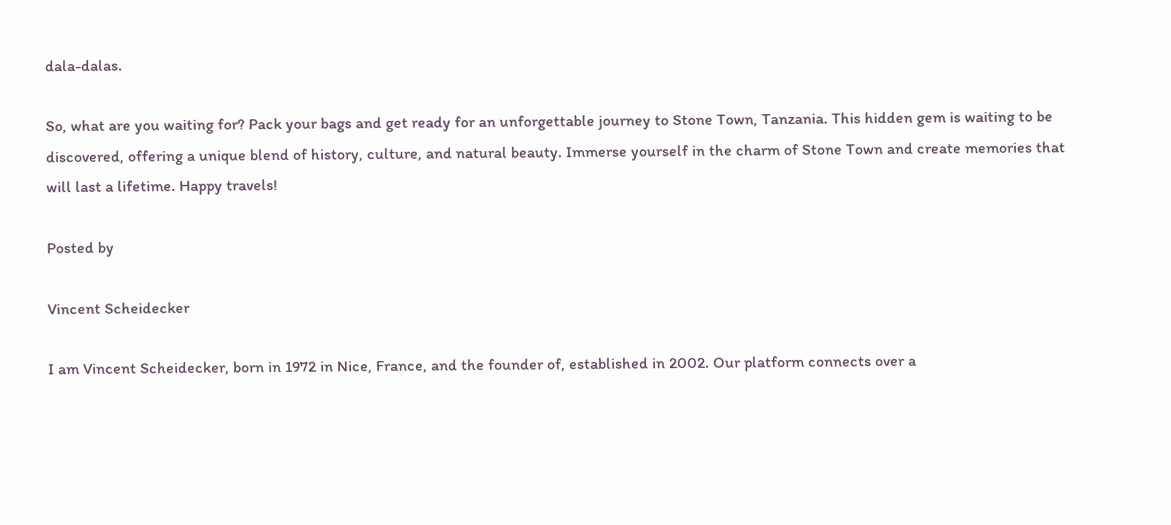dala-dalas.

So, what are you waiting for? Pack your bags and get ready for an unforgettable journey to Stone Town, Tanzania. This hidden gem is waiting to be discovered, offering a unique blend of history, culture, and natural beauty. Immerse yourself in the charm of Stone Town and create memories that will last a lifetime. Happy travels!

Posted by

Vincent Scheidecker

I am Vincent Scheidecker, born in 1972 in Nice, France, and the founder of, established in 2002. Our platform connects over a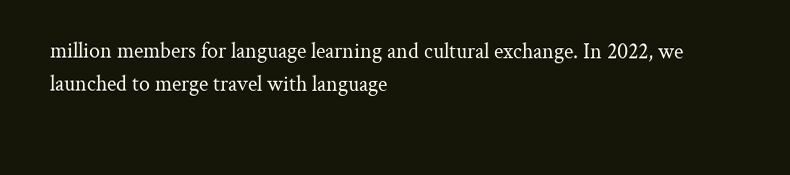million members for language learning and cultural exchange. In 2022, we launched to merge travel with language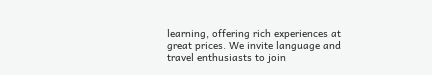learning, offering rich experiences at great prices. We invite language and travel enthusiasts to join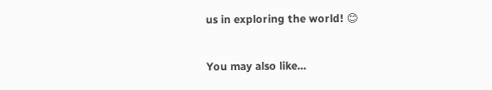us in exploring the world! 😊

You may also like...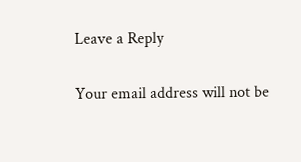Leave a Reply

Your email address will not be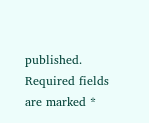published. Required fields are marked *